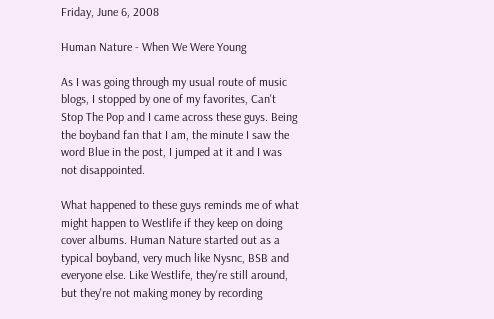Friday, June 6, 2008

Human Nature - When We Were Young

As I was going through my usual route of music blogs, I stopped by one of my favorites, Can't Stop The Pop and I came across these guys. Being the boyband fan that I am, the minute I saw the word Blue in the post, I jumped at it and I was not disappointed.

What happened to these guys reminds me of what might happen to Westlife if they keep on doing cover albums. Human Nature started out as a typical boyband, very much like Nysnc, BSB and everyone else. Like Westlife, they're still around, but they're not making money by recording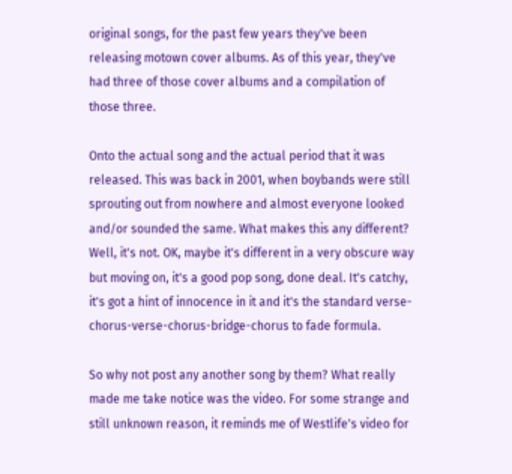original songs, for the past few years they've been releasing motown cover albums. As of this year, they've had three of those cover albums and a compilation of those three.

Onto the actual song and the actual period that it was released. This was back in 2001, when boybands were still sprouting out from nowhere and almost everyone looked and/or sounded the same. What makes this any different? Well, it's not. OK, maybe it's different in a very obscure way but moving on, it's a good pop song, done deal. It's catchy, it's got a hint of innocence in it and it's the standard verse-chorus-verse-chorus-bridge-chorus to fade formula.

So why not post any another song by them? What really made me take notice was the video. For some strange and still unknown reason, it reminds me of Westlife's video for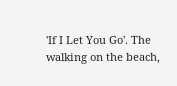'If I Let You Go'. The walking on the beach,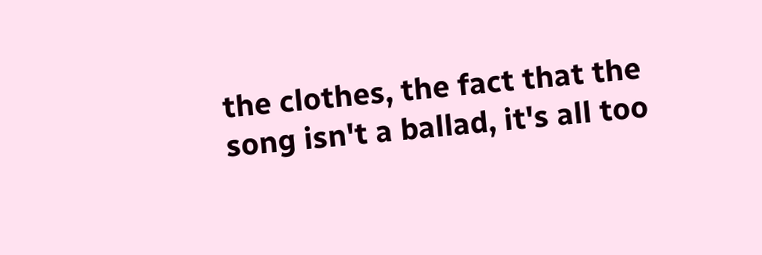the clothes, the fact that the song isn't a ballad, it's all too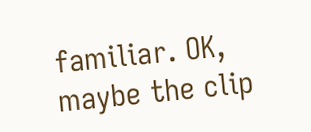familiar. OK, maybe the clip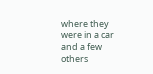where they were in a car and a few others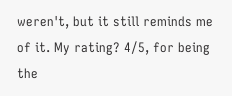weren't, but it still reminds me of it. My rating? 4/5, for being the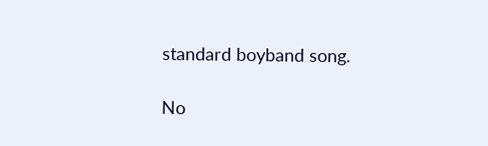standard boyband song.

No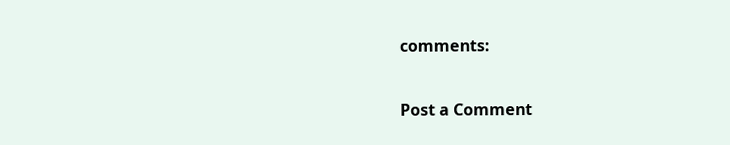comments:

Post a Comment